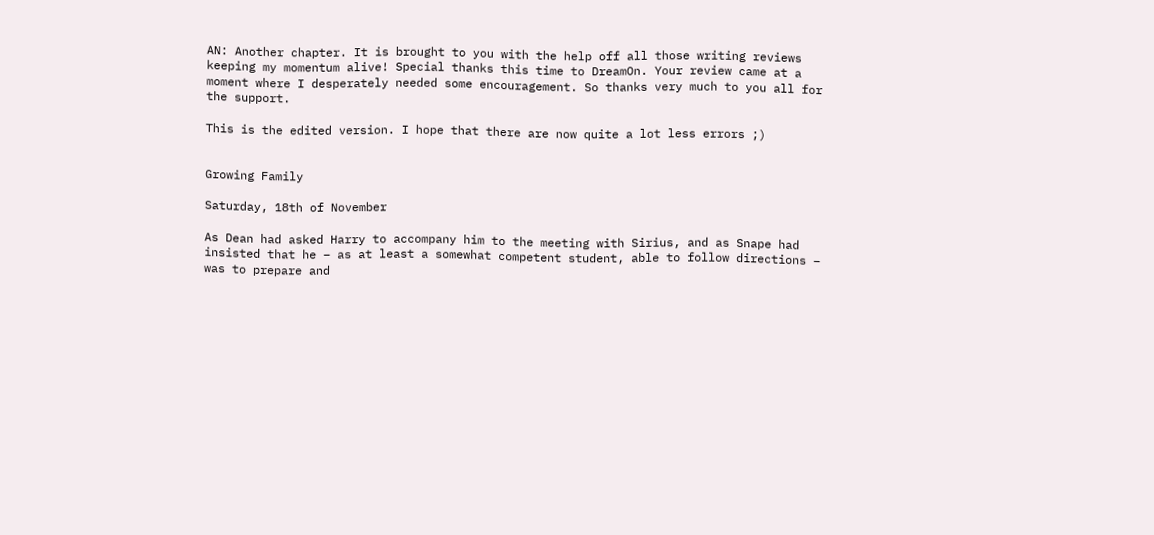AN: Another chapter. It is brought to you with the help off all those writing reviews keeping my momentum alive! Special thanks this time to DreamOn. Your review came at a moment where I desperately needed some encouragement. So thanks very much to you all for the support.

This is the edited version. I hope that there are now quite a lot less errors ;)


Growing Family

Saturday, 18th of November

As Dean had asked Harry to accompany him to the meeting with Sirius, and as Snape had insisted that he – as at least a somewhat competent student, able to follow directions – was to prepare and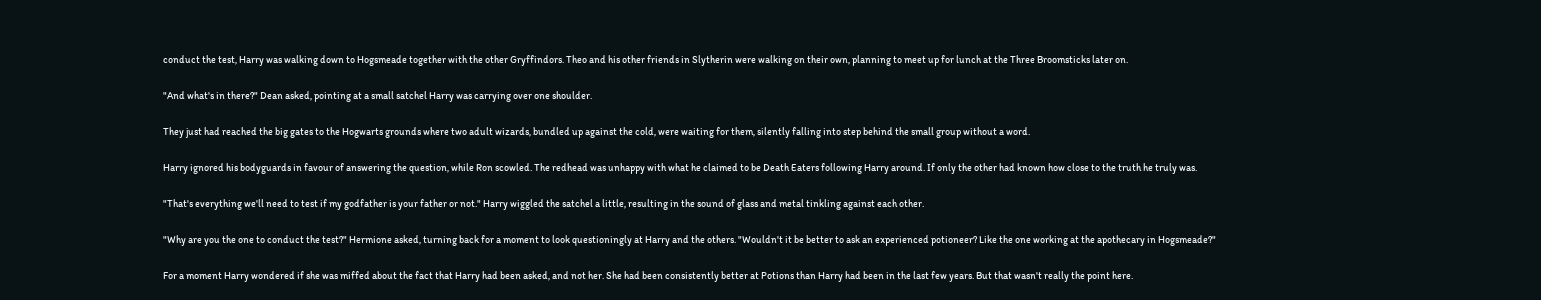conduct the test, Harry was walking down to Hogsmeade together with the other Gryffindors. Theo and his other friends in Slytherin were walking on their own, planning to meet up for lunch at the Three Broomsticks later on.

"And what's in there?" Dean asked, pointing at a small satchel Harry was carrying over one shoulder.

They just had reached the big gates to the Hogwarts grounds where two adult wizards, bundled up against the cold, were waiting for them, silently falling into step behind the small group without a word.

Harry ignored his bodyguards in favour of answering the question, while Ron scowled. The redhead was unhappy with what he claimed to be Death Eaters following Harry around. If only the other had known how close to the truth he truly was.

"That's everything we'll need to test if my godfather is your father or not." Harry wiggled the satchel a little, resulting in the sound of glass and metal tinkling against each other.

"Why are you the one to conduct the test?" Hermione asked, turning back for a moment to look questioningly at Harry and the others. "Wouldn't it be better to ask an experienced potioneer? Like the one working at the apothecary in Hogsmeade?"

For a moment Harry wondered if she was miffed about the fact that Harry had been asked, and not her. She had been consistently better at Potions than Harry had been in the last few years. But that wasn't really the point here.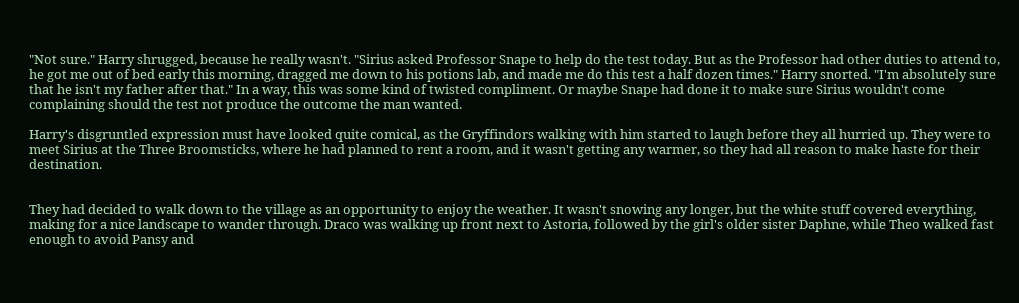"Not sure." Harry shrugged, because he really wasn't. "Sirius asked Professor Snape to help do the test today. But as the Professor had other duties to attend to, he got me out of bed early this morning, dragged me down to his potions lab, and made me do this test a half dozen times." Harry snorted. "I'm absolutely sure that he isn't my father after that." In a way, this was some kind of twisted compliment. Or maybe Snape had done it to make sure Sirius wouldn't come complaining should the test not produce the outcome the man wanted.

Harry's disgruntled expression must have looked quite comical, as the Gryffindors walking with him started to laugh before they all hurried up. They were to meet Sirius at the Three Broomsticks, where he had planned to rent a room, and it wasn't getting any warmer, so they had all reason to make haste for their destination.


They had decided to walk down to the village as an opportunity to enjoy the weather. It wasn't snowing any longer, but the white stuff covered everything, making for a nice landscape to wander through. Draco was walking up front next to Astoria, followed by the girl's older sister Daphne, while Theo walked fast enough to avoid Pansy and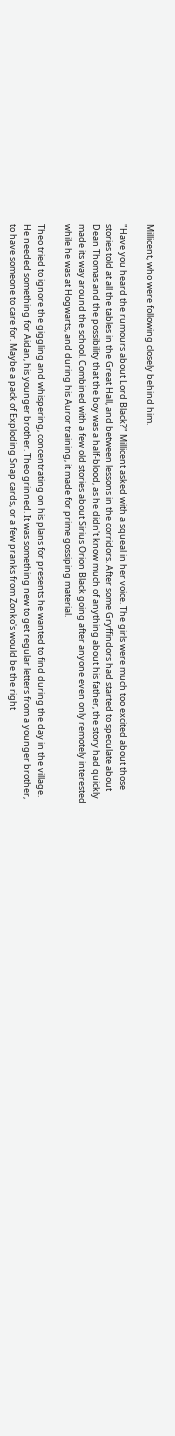Millicent, who were following closely behind him.

"Have you heard the rumours about Lord Black?" Millicent asked with a squeal in her voice. The girls were much too excited about those stories told at all the tables in the Great Hall, and between lessons in the corridors. After some Gryffindors had started to speculate about Dean Thomas and the possibility that the boy was a half-blood, as he didn't know much of anything about his father, the story had quickly made its way around the school. Combined with a few old stories about Sirius Orion Black going after anyone even only remotely interested while he was at Hogwarts, and during his Auror training, it made for prime gossiping material.

Theo tried to ignore the giggling and whispering, concentrating on his plans for presents he wanted to find during the day in the village. He needed something for Aidan, his younger brother. Theo grinned. It was something new to get regular letters from a younger brother, to have someone to care for. Maybe a pack of Exploding Snap cards, or a few pranks from Zonko's would be the right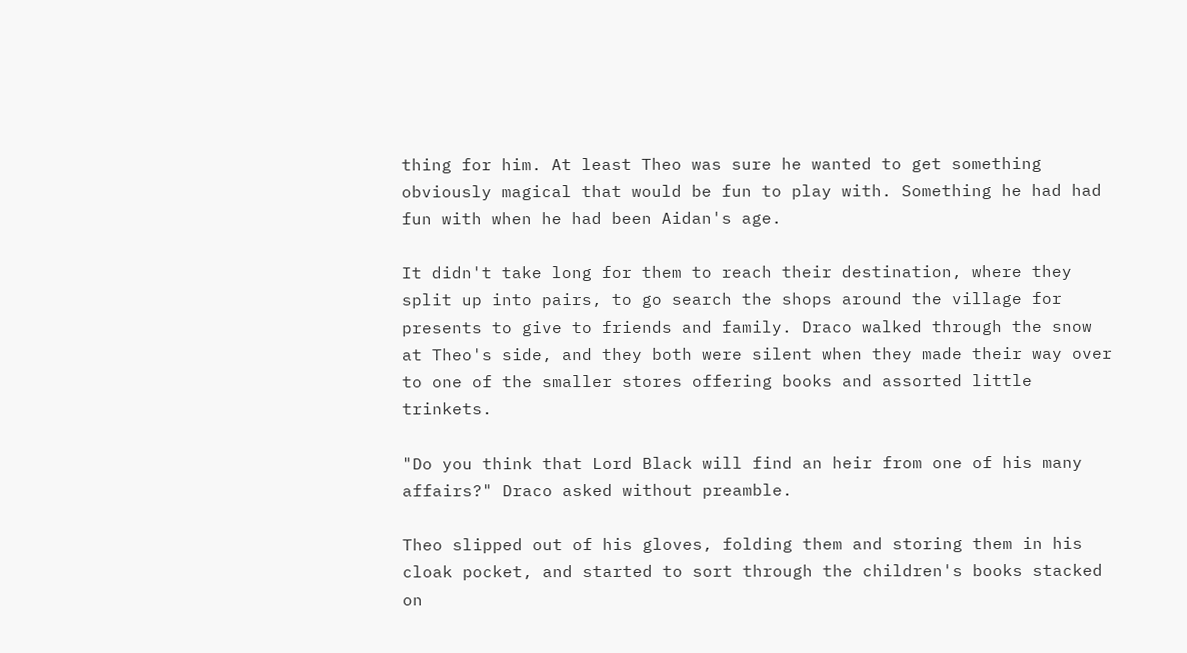thing for him. At least Theo was sure he wanted to get something obviously magical that would be fun to play with. Something he had had fun with when he had been Aidan's age.

It didn't take long for them to reach their destination, where they split up into pairs, to go search the shops around the village for presents to give to friends and family. Draco walked through the snow at Theo's side, and they both were silent when they made their way over to one of the smaller stores offering books and assorted little trinkets.

"Do you think that Lord Black will find an heir from one of his many affairs?" Draco asked without preamble.

Theo slipped out of his gloves, folding them and storing them in his cloak pocket, and started to sort through the children's books stacked on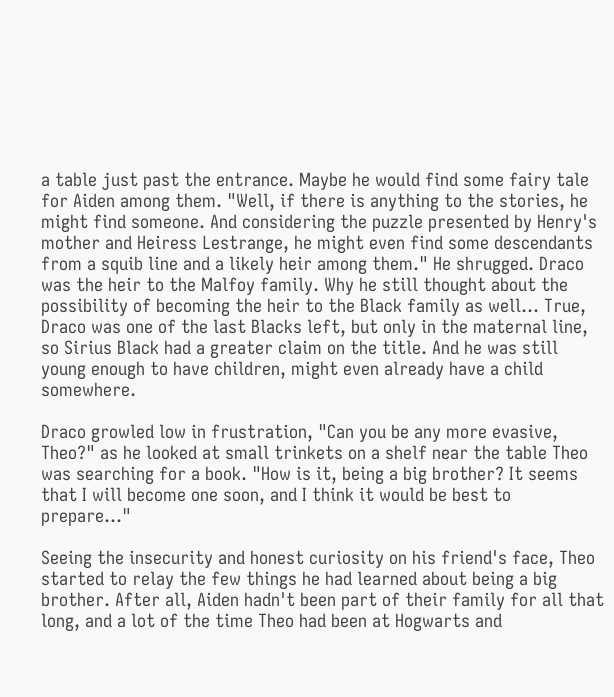a table just past the entrance. Maybe he would find some fairy tale for Aiden among them. "Well, if there is anything to the stories, he might find someone. And considering the puzzle presented by Henry's mother and Heiress Lestrange, he might even find some descendants from a squib line and a likely heir among them." He shrugged. Draco was the heir to the Malfoy family. Why he still thought about the possibility of becoming the heir to the Black family as well... True, Draco was one of the last Blacks left, but only in the maternal line, so Sirius Black had a greater claim on the title. And he was still young enough to have children, might even already have a child somewhere.

Draco growled low in frustration, "Can you be any more evasive, Theo?" as he looked at small trinkets on a shelf near the table Theo was searching for a book. "How is it, being a big brother? It seems that I will become one soon, and I think it would be best to prepare…"

Seeing the insecurity and honest curiosity on his friend's face, Theo started to relay the few things he had learned about being a big brother. After all, Aiden hadn't been part of their family for all that long, and a lot of the time Theo had been at Hogwarts and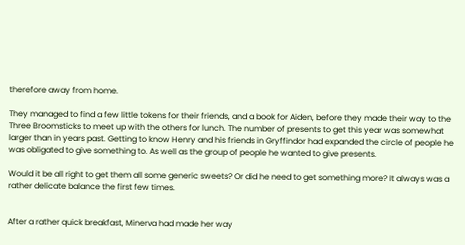therefore away from home.

They managed to find a few little tokens for their friends, and a book for Aiden, before they made their way to the Three Broomsticks to meet up with the others for lunch. The number of presents to get this year was somewhat larger than in years past. Getting to know Henry and his friends in Gryffindor had expanded the circle of people he was obligated to give something to. As well as the group of people he wanted to give presents.

Would it be all right to get them all some generic sweets? Or did he need to get something more? It always was a rather delicate balance the first few times.


After a rather quick breakfast, Minerva had made her way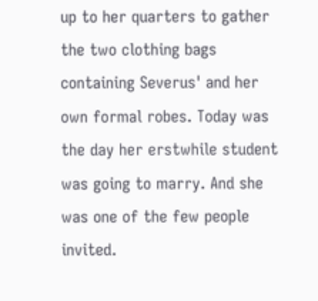up to her quarters to gather the two clothing bags containing Severus' and her own formal robes. Today was the day her erstwhile student was going to marry. And she was one of the few people invited.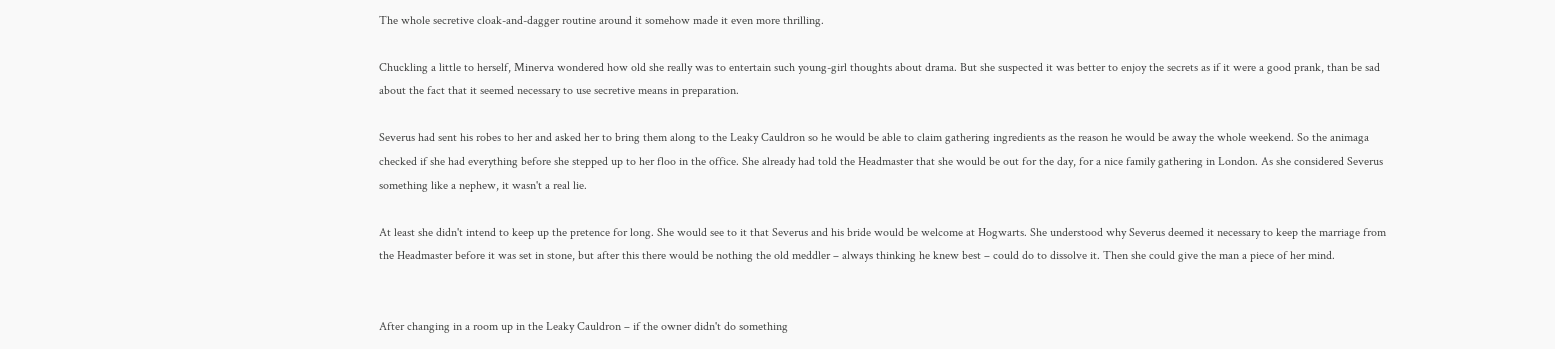The whole secretive cloak-and-dagger routine around it somehow made it even more thrilling.

Chuckling a little to herself, Minerva wondered how old she really was to entertain such young-girl thoughts about drama. But she suspected it was better to enjoy the secrets as if it were a good prank, than be sad about the fact that it seemed necessary to use secretive means in preparation.

Severus had sent his robes to her and asked her to bring them along to the Leaky Cauldron so he would be able to claim gathering ingredients as the reason he would be away the whole weekend. So the animaga checked if she had everything before she stepped up to her floo in the office. She already had told the Headmaster that she would be out for the day, for a nice family gathering in London. As she considered Severus something like a nephew, it wasn't a real lie.

At least she didn't intend to keep up the pretence for long. She would see to it that Severus and his bride would be welcome at Hogwarts. She understood why Severus deemed it necessary to keep the marriage from the Headmaster before it was set in stone, but after this there would be nothing the old meddler – always thinking he knew best – could do to dissolve it. Then she could give the man a piece of her mind.


After changing in a room up in the Leaky Cauldron – if the owner didn't do something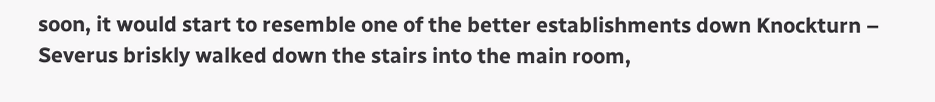soon, it would start to resemble one of the better establishments down Knockturn – Severus briskly walked down the stairs into the main room,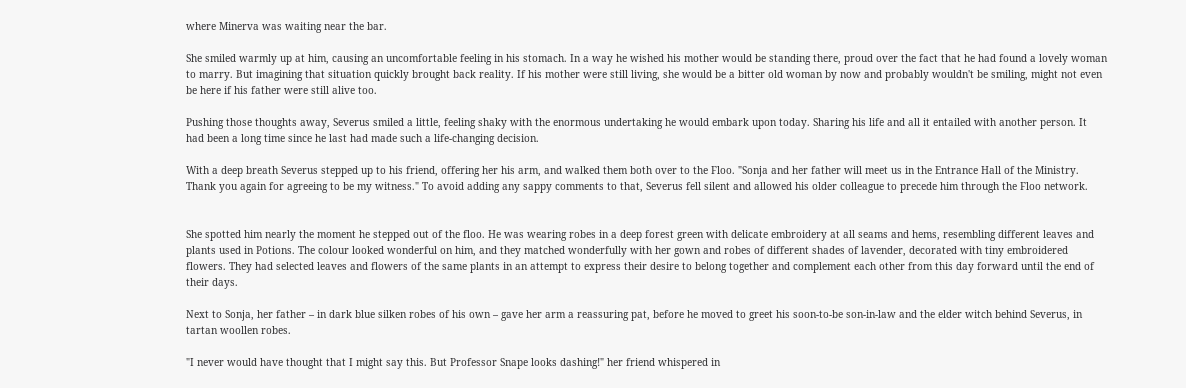where Minerva was waiting near the bar.

She smiled warmly up at him, causing an uncomfortable feeling in his stomach. In a way he wished his mother would be standing there, proud over the fact that he had found a lovely woman to marry. But imagining that situation quickly brought back reality. If his mother were still living, she would be a bitter old woman by now and probably wouldn't be smiling, might not even be here if his father were still alive too.

Pushing those thoughts away, Severus smiled a little, feeling shaky with the enormous undertaking he would embark upon today. Sharing his life and all it entailed with another person. It had been a long time since he last had made such a life-changing decision.

With a deep breath Severus stepped up to his friend, offering her his arm, and walked them both over to the Floo. "Sonja and her father will meet us in the Entrance Hall of the Ministry. Thank you again for agreeing to be my witness." To avoid adding any sappy comments to that, Severus fell silent and allowed his older colleague to precede him through the Floo network.


She spotted him nearly the moment he stepped out of the floo. He was wearing robes in a deep forest green with delicate embroidery at all seams and hems, resembling different leaves and plants used in Potions. The colour looked wonderful on him, and they matched wonderfully with her gown and robes of different shades of lavender, decorated with tiny embroidered flowers. They had selected leaves and flowers of the same plants in an attempt to express their desire to belong together and complement each other from this day forward until the end of their days.

Next to Sonja, her father – in dark blue silken robes of his own – gave her arm a reassuring pat, before he moved to greet his soon-to-be son-in-law and the elder witch behind Severus, in tartan woollen robes.

"I never would have thought that I might say this. But Professor Snape looks dashing!" her friend whispered in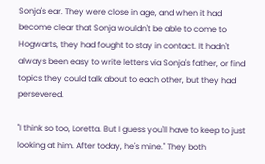Sonja's ear. They were close in age, and when it had become clear that Sonja wouldn't be able to come to Hogwarts, they had fought to stay in contact. It hadn't always been easy to write letters via Sonja's father, or find topics they could talk about to each other, but they had persevered.

"I think so too, Loretta. But I guess you'll have to keep to just looking at him. After today, he's mine." They both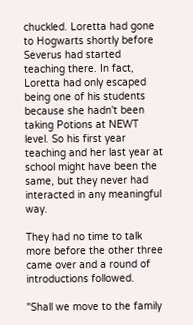chuckled. Loretta had gone to Hogwarts shortly before Severus had started teaching there. In fact, Loretta had only escaped being one of his students because she hadn't been taking Potions at NEWT level. So his first year teaching and her last year at school might have been the same, but they never had interacted in any meaningful way.

They had no time to talk more before the other three came over and a round of introductions followed.

"Shall we move to the family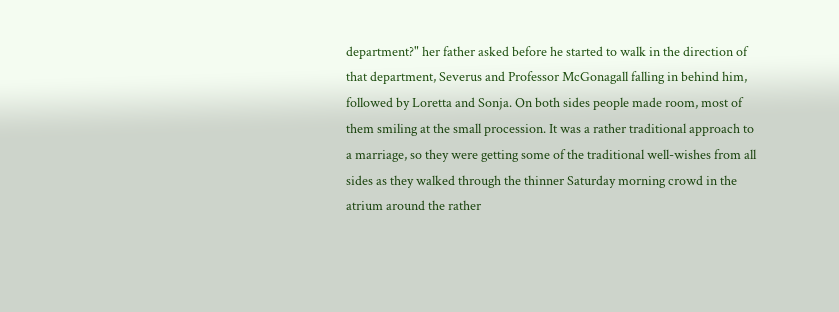department?" her father asked before he started to walk in the direction of that department, Severus and Professor McGonagall falling in behind him, followed by Loretta and Sonja. On both sides people made room, most of them smiling at the small procession. It was a rather traditional approach to a marriage, so they were getting some of the traditional well-wishes from all sides as they walked through the thinner Saturday morning crowd in the atrium around the rather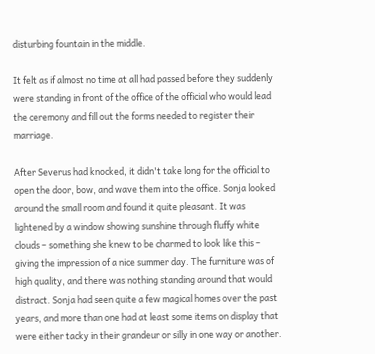disturbing fountain in the middle.

It felt as if almost no time at all had passed before they suddenly were standing in front of the office of the official who would lead the ceremony and fill out the forms needed to register their marriage.

After Severus had knocked, it didn't take long for the official to open the door, bow, and wave them into the office. Sonja looked around the small room and found it quite pleasant. It was lightened by a window showing sunshine through fluffy white clouds – something she knew to be charmed to look like this – giving the impression of a nice summer day. The furniture was of high quality, and there was nothing standing around that would distract. Sonja had seen quite a few magical homes over the past years, and more than one had at least some items on display that were either tacky in their grandeur or silly in one way or another.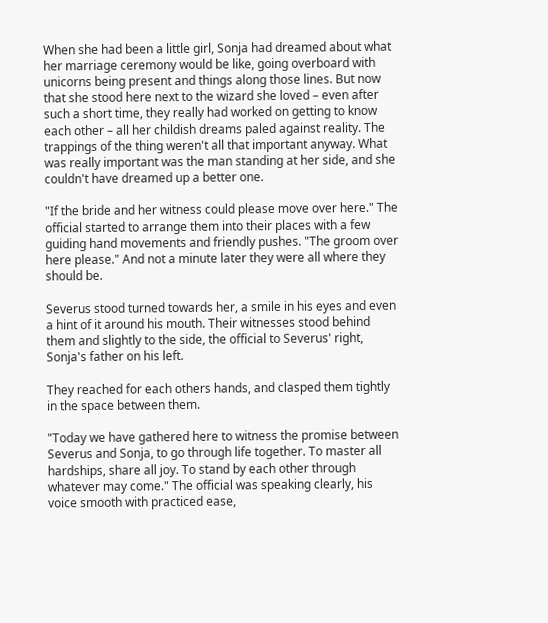When she had been a little girl, Sonja had dreamed about what her marriage ceremony would be like, going overboard with unicorns being present and things along those lines. But now that she stood here next to the wizard she loved – even after such a short time, they really had worked on getting to know each other – all her childish dreams paled against reality. The trappings of the thing weren't all that important anyway. What was really important was the man standing at her side, and she couldn't have dreamed up a better one.

"If the bride and her witness could please move over here." The official started to arrange them into their places with a few guiding hand movements and friendly pushes. "The groom over here please." And not a minute later they were all where they should be.

Severus stood turned towards her, a smile in his eyes and even a hint of it around his mouth. Their witnesses stood behind them and slightly to the side, the official to Severus' right, Sonja's father on his left.

They reached for each others hands, and clasped them tightly in the space between them.

"Today we have gathered here to witness the promise between Severus and Sonja, to go through life together. To master all hardships, share all joy. To stand by each other through whatever may come." The official was speaking clearly, his voice smooth with practiced ease,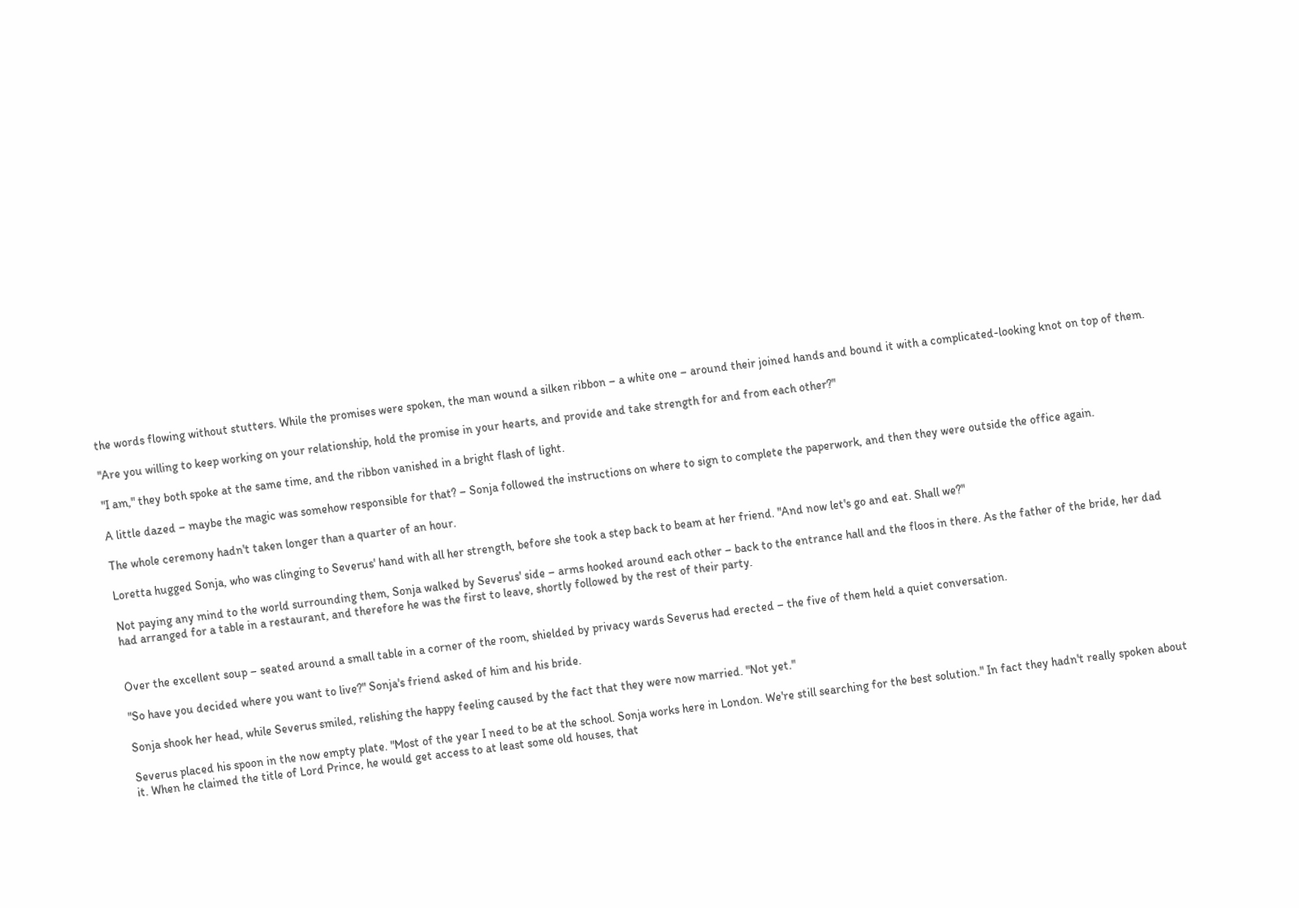the words flowing without stutters. While the promises were spoken, the man wound a silken ribbon – a white one – around their joined hands and bound it with a complicated-looking knot on top of them.

"Are you willing to keep working on your relationship, hold the promise in your hearts, and provide and take strength for and from each other?"

"I am," they both spoke at the same time, and the ribbon vanished in a bright flash of light.

A little dazed – maybe the magic was somehow responsible for that? – Sonja followed the instructions on where to sign to complete the paperwork, and then they were outside the office again.

The whole ceremony hadn't taken longer than a quarter of an hour.

Loretta hugged Sonja, who was clinging to Severus' hand with all her strength, before she took a step back to beam at her friend. "And now let's go and eat. Shall we?"

Not paying any mind to the world surrounding them, Sonja walked by Severus' side – arms hooked around each other – back to the entrance hall and the floos in there. As the father of the bride, her dad had arranged for a table in a restaurant, and therefore he was the first to leave, shortly followed by the rest of their party.


Over the excellent soup – seated around a small table in a corner of the room, shielded by privacy wards Severus had erected – the five of them held a quiet conversation.

"So have you decided where you want to live?" Sonja's friend asked of him and his bride.

Sonja shook her head, while Severus smiled, relishing the happy feeling caused by the fact that they were now married. "Not yet."

Severus placed his spoon in the now empty plate. "Most of the year I need to be at the school. Sonja works here in London. We're still searching for the best solution." In fact they hadn't really spoken about it. When he claimed the title of Lord Prince, he would get access to at least some old houses, that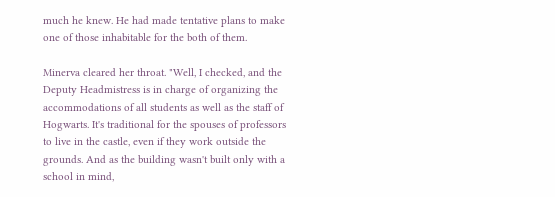much he knew. He had made tentative plans to make one of those inhabitable for the both of them.

Minerva cleared her throat. "Well, I checked, and the Deputy Headmistress is in charge of organizing the accommodations of all students as well as the staff of Hogwarts. It's traditional for the spouses of professors to live in the castle, even if they work outside the grounds. And as the building wasn't built only with a school in mind,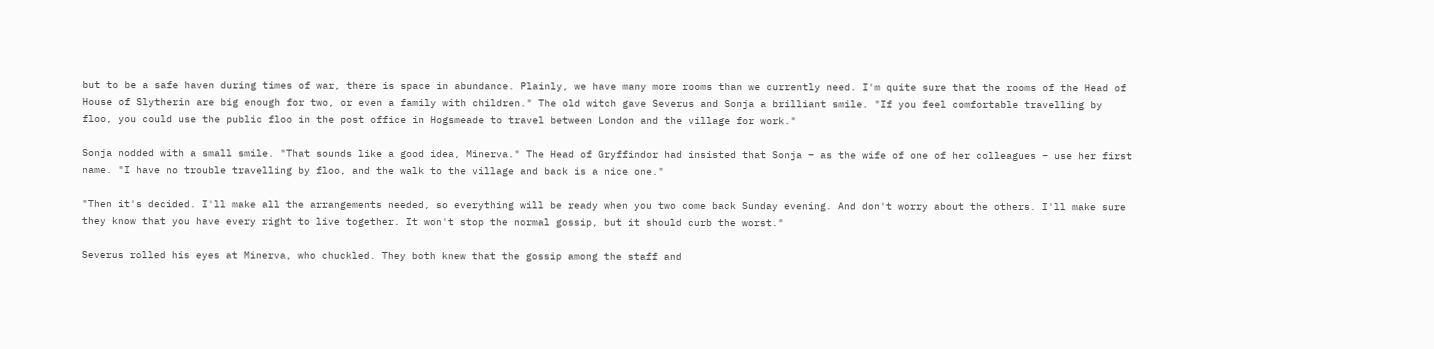but to be a safe haven during times of war, there is space in abundance. Plainly, we have many more rooms than we currently need. I'm quite sure that the rooms of the Head of House of Slytherin are big enough for two, or even a family with children." The old witch gave Severus and Sonja a brilliant smile. "If you feel comfortable travelling by floo, you could use the public floo in the post office in Hogsmeade to travel between London and the village for work."

Sonja nodded with a small smile. "That sounds like a good idea, Minerva." The Head of Gryffindor had insisted that Sonja – as the wife of one of her colleagues – use her first name. "I have no trouble travelling by floo, and the walk to the village and back is a nice one."

"Then it's decided. I'll make all the arrangements needed, so everything will be ready when you two come back Sunday evening. And don't worry about the others. I'll make sure they know that you have every right to live together. It won't stop the normal gossip, but it should curb the worst."

Severus rolled his eyes at Minerva, who chuckled. They both knew that the gossip among the staff and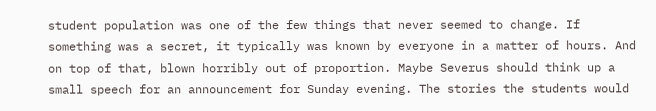student population was one of the few things that never seemed to change. If something was a secret, it typically was known by everyone in a matter of hours. And on top of that, blown horribly out of proportion. Maybe Severus should think up a small speech for an announcement for Sunday evening. The stories the students would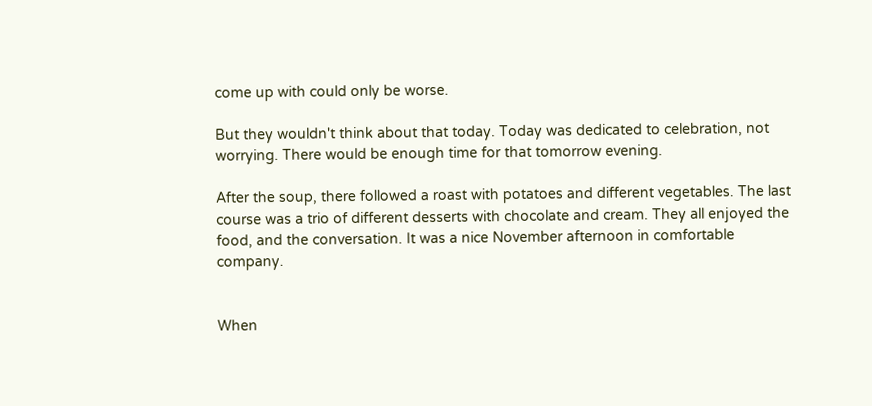come up with could only be worse.

But they wouldn't think about that today. Today was dedicated to celebration, not worrying. There would be enough time for that tomorrow evening.

After the soup, there followed a roast with potatoes and different vegetables. The last course was a trio of different desserts with chocolate and cream. They all enjoyed the food, and the conversation. It was a nice November afternoon in comfortable company.


When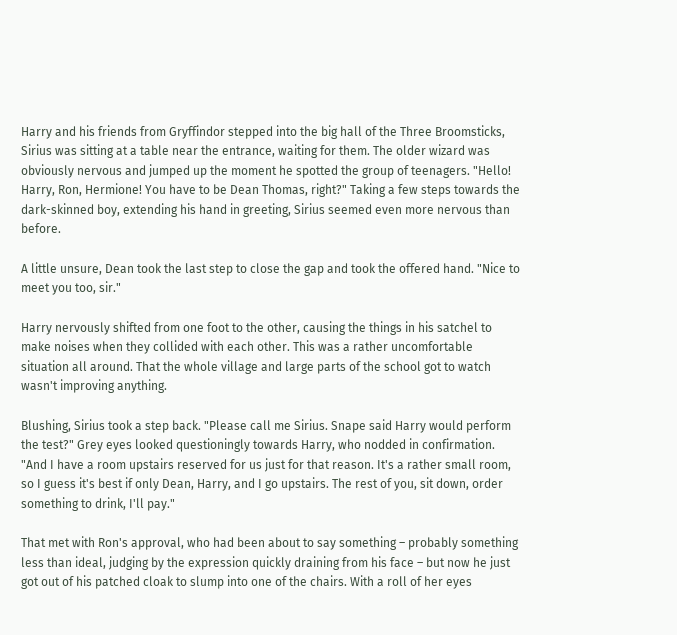Harry and his friends from Gryffindor stepped into the big hall of the Three Broomsticks, Sirius was sitting at a table near the entrance, waiting for them. The older wizard was obviously nervous and jumped up the moment he spotted the group of teenagers. "Hello! Harry, Ron, Hermione! You have to be Dean Thomas, right?" Taking a few steps towards the dark-skinned boy, extending his hand in greeting, Sirius seemed even more nervous than before.

A little unsure, Dean took the last step to close the gap and took the offered hand. "Nice to meet you too, sir."

Harry nervously shifted from one foot to the other, causing the things in his satchel to make noises when they collided with each other. This was a rather uncomfortable situation all around. That the whole village and large parts of the school got to watch wasn't improving anything.

Blushing, Sirius took a step back. "Please call me Sirius. Snape said Harry would perform the test?" Grey eyes looked questioningly towards Harry, who nodded in confirmation. "And I have a room upstairs reserved for us just for that reason. It's a rather small room, so I guess it's best if only Dean, Harry, and I go upstairs. The rest of you, sit down, order something to drink, I'll pay."

That met with Ron's approval, who had been about to say something – probably something less than ideal, judging by the expression quickly draining from his face – but now he just got out of his patched cloak to slump into one of the chairs. With a roll of her eyes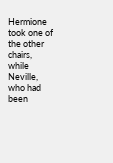Hermione took one of the other chairs, while Neville, who had been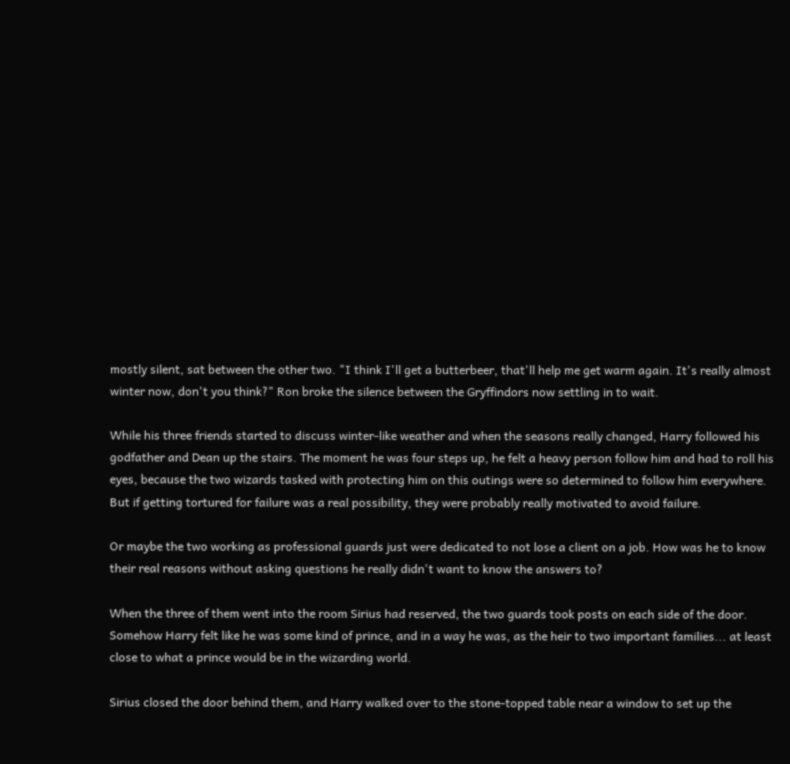mostly silent, sat between the other two. "I think I'll get a butterbeer, that'll help me get warm again. It's really almost winter now, don't you think?" Ron broke the silence between the Gryffindors now settling in to wait.

While his three friends started to discuss winter-like weather and when the seasons really changed, Harry followed his godfather and Dean up the stairs. The moment he was four steps up, he felt a heavy person follow him and had to roll his eyes, because the two wizards tasked with protecting him on this outings were so determined to follow him everywhere. But if getting tortured for failure was a real possibility, they were probably really motivated to avoid failure.

Or maybe the two working as professional guards just were dedicated to not lose a client on a job. How was he to know their real reasons without asking questions he really didn't want to know the answers to?

When the three of them went into the room Sirius had reserved, the two guards took posts on each side of the door. Somehow Harry felt like he was some kind of prince, and in a way he was, as the heir to two important families... at least close to what a prince would be in the wizarding world.

Sirius closed the door behind them, and Harry walked over to the stone-topped table near a window to set up the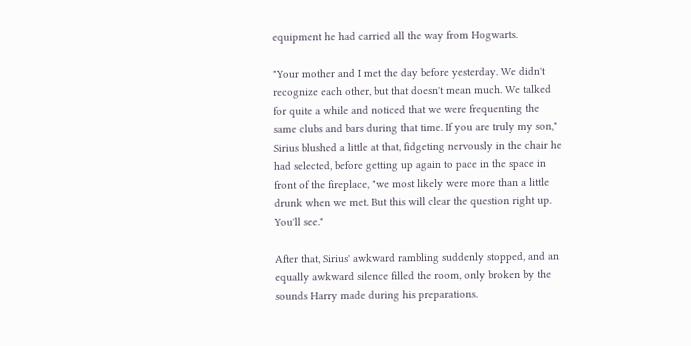equipment he had carried all the way from Hogwarts.

"Your mother and I met the day before yesterday. We didn't recognize each other, but that doesn't mean much. We talked for quite a while and noticed that we were frequenting the same clubs and bars during that time. If you are truly my son," Sirius blushed a little at that, fidgeting nervously in the chair he had selected, before getting up again to pace in the space in front of the fireplace, "we most likely were more than a little drunk when we met. But this will clear the question right up. You'll see."

After that, Sirius' awkward rambling suddenly stopped, and an equally awkward silence filled the room, only broken by the sounds Harry made during his preparations.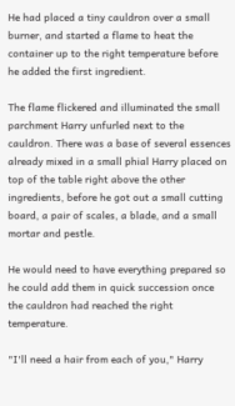He had placed a tiny cauldron over a small burner, and started a flame to heat the container up to the right temperature before he added the first ingredient.

The flame flickered and illuminated the small parchment Harry unfurled next to the cauldron. There was a base of several essences already mixed in a small phial Harry placed on top of the table right above the other ingredients, before he got out a small cutting board, a pair of scales, a blade, and a small mortar and pestle.

He would need to have everything prepared so he could add them in quick succession once the cauldron had reached the right temperature.

"I'll need a hair from each of you," Harry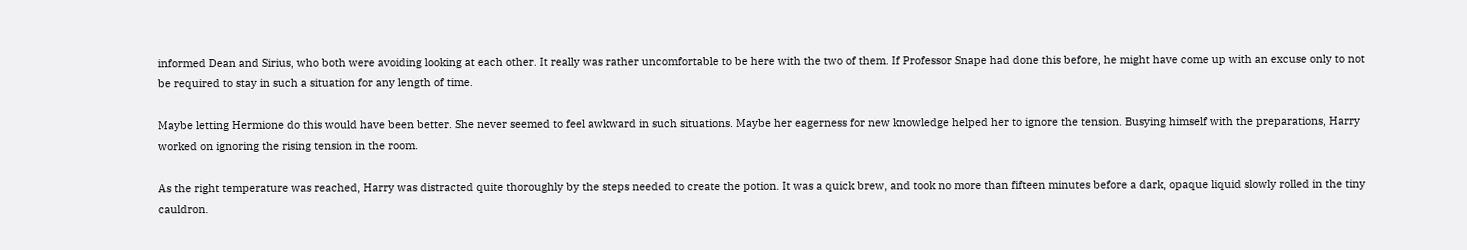informed Dean and Sirius, who both were avoiding looking at each other. It really was rather uncomfortable to be here with the two of them. If Professor Snape had done this before, he might have come up with an excuse only to not be required to stay in such a situation for any length of time.

Maybe letting Hermione do this would have been better. She never seemed to feel awkward in such situations. Maybe her eagerness for new knowledge helped her to ignore the tension. Busying himself with the preparations, Harry worked on ignoring the rising tension in the room.

As the right temperature was reached, Harry was distracted quite thoroughly by the steps needed to create the potion. It was a quick brew, and took no more than fifteen minutes before a dark, opaque liquid slowly rolled in the tiny cauldron.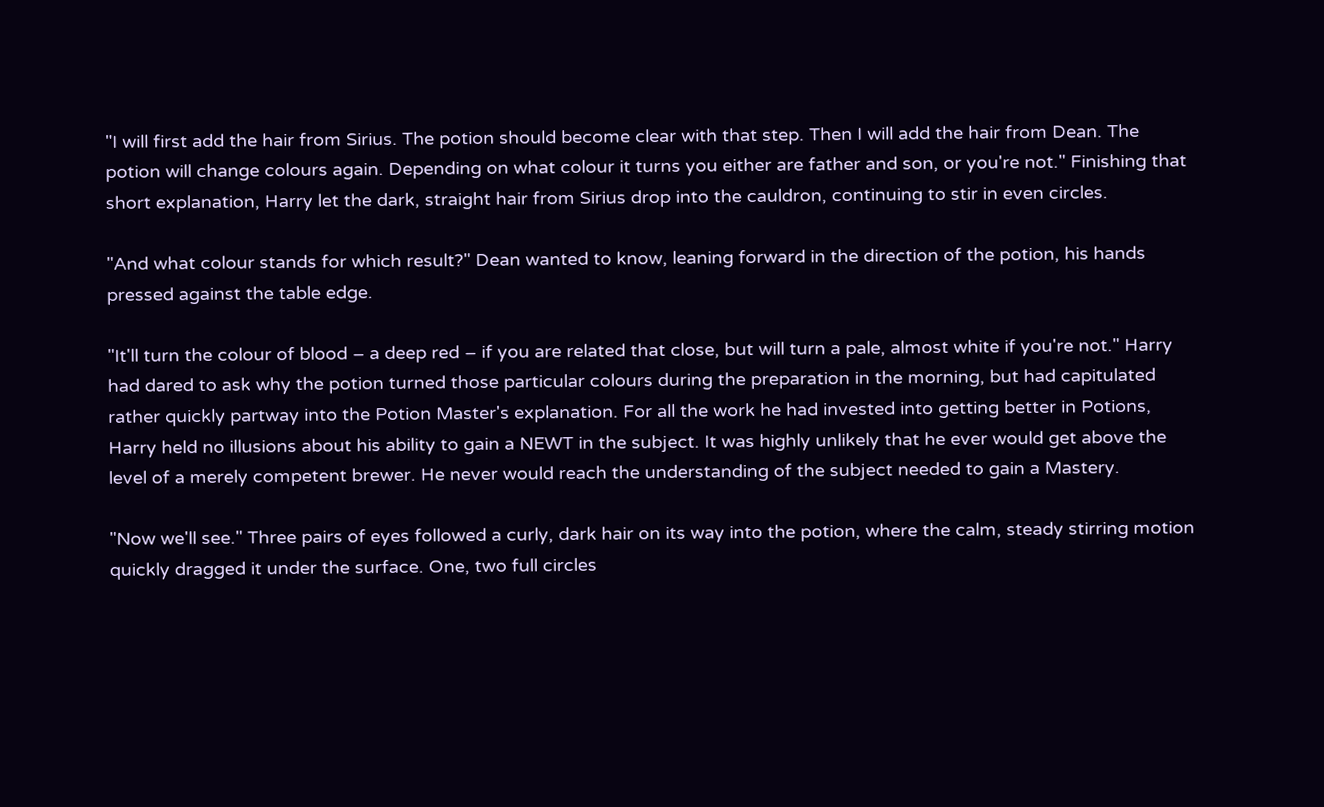"I will first add the hair from Sirius. The potion should become clear with that step. Then I will add the hair from Dean. The potion will change colours again. Depending on what colour it turns you either are father and son, or you're not." Finishing that short explanation, Harry let the dark, straight hair from Sirius drop into the cauldron, continuing to stir in even circles.

"And what colour stands for which result?" Dean wanted to know, leaning forward in the direction of the potion, his hands pressed against the table edge.

"It'll turn the colour of blood – a deep red – if you are related that close, but will turn a pale, almost white if you're not." Harry had dared to ask why the potion turned those particular colours during the preparation in the morning, but had capitulated rather quickly partway into the Potion Master's explanation. For all the work he had invested into getting better in Potions, Harry held no illusions about his ability to gain a NEWT in the subject. It was highly unlikely that he ever would get above the level of a merely competent brewer. He never would reach the understanding of the subject needed to gain a Mastery.

"Now we'll see." Three pairs of eyes followed a curly, dark hair on its way into the potion, where the calm, steady stirring motion quickly dragged it under the surface. One, two full circles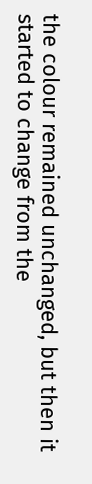the colour remained unchanged, but then it started to change from the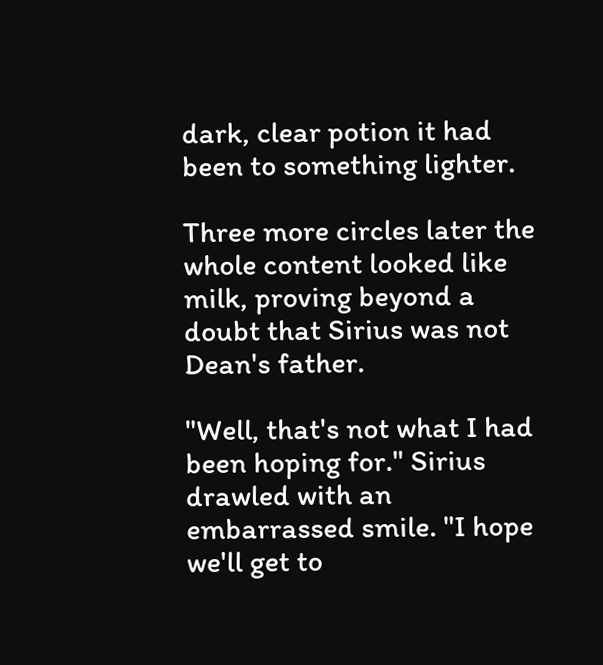dark, clear potion it had been to something lighter.

Three more circles later the whole content looked like milk, proving beyond a doubt that Sirius was not Dean's father.

"Well, that's not what I had been hoping for." Sirius drawled with an embarrassed smile. "I hope we'll get to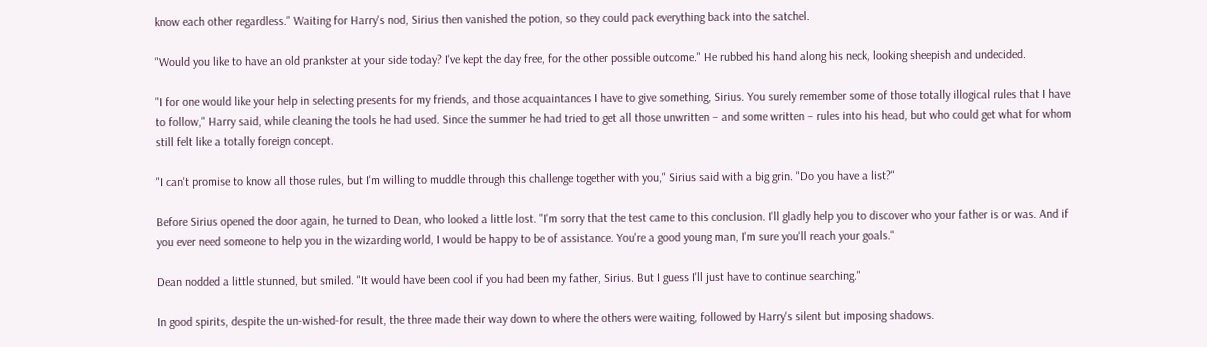know each other regardless." Waiting for Harry's nod, Sirius then vanished the potion, so they could pack everything back into the satchel.

"Would you like to have an old prankster at your side today? I've kept the day free, for the other possible outcome." He rubbed his hand along his neck, looking sheepish and undecided.

"I for one would like your help in selecting presents for my friends, and those acquaintances I have to give something, Sirius. You surely remember some of those totally illogical rules that I have to follow," Harry said, while cleaning the tools he had used. Since the summer he had tried to get all those unwritten – and some written – rules into his head, but who could get what for whom still felt like a totally foreign concept.

"I can't promise to know all those rules, but I'm willing to muddle through this challenge together with you," Sirius said with a big grin. "Do you have a list?"

Before Sirius opened the door again, he turned to Dean, who looked a little lost. "I'm sorry that the test came to this conclusion. I'll gladly help you to discover who your father is or was. And if you ever need someone to help you in the wizarding world, I would be happy to be of assistance. You're a good young man, I'm sure you'll reach your goals."

Dean nodded a little stunned, but smiled. "It would have been cool if you had been my father, Sirius. But I guess I'll just have to continue searching."

In good spirits, despite the un-wished-for result, the three made their way down to where the others were waiting, followed by Harry's silent but imposing shadows.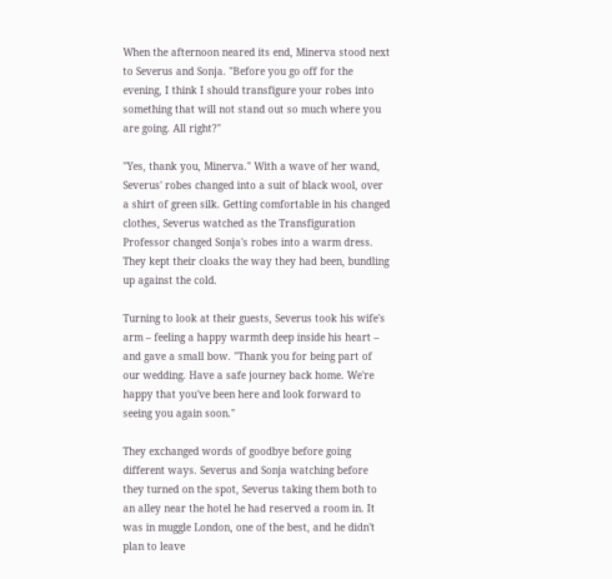When the afternoon neared its end, Minerva stood next to Severus and Sonja. "Before you go off for the evening, I think I should transfigure your robes into something that will not stand out so much where you are going. All right?"

"Yes, thank you, Minerva." With a wave of her wand, Severus' robes changed into a suit of black wool, over a shirt of green silk. Getting comfortable in his changed clothes, Severus watched as the Transfiguration Professor changed Sonja's robes into a warm dress. They kept their cloaks the way they had been, bundling up against the cold.

Turning to look at their guests, Severus took his wife's arm – feeling a happy warmth deep inside his heart – and gave a small bow. "Thank you for being part of our wedding. Have a safe journey back home. We're happy that you've been here and look forward to seeing you again soon."

They exchanged words of goodbye before going different ways. Severus and Sonja watching before they turned on the spot, Severus taking them both to an alley near the hotel he had reserved a room in. It was in muggle London, one of the best, and he didn't plan to leave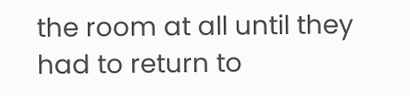the room at all until they had to return to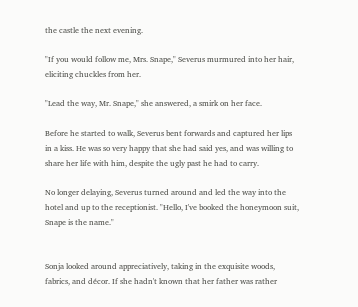the castle the next evening.

"If you would follow me, Mrs. Snape," Severus murmured into her hair, eliciting chuckles from her.

"Lead the way, Mr. Snape," she answered, a smirk on her face.

Before he started to walk, Severus bent forwards and captured her lips in a kiss. He was so very happy that she had said yes, and was willing to share her life with him, despite the ugly past he had to carry.

No longer delaying, Severus turned around and led the way into the hotel and up to the receptionist. "Hello, I've booked the honeymoon suit, Snape is the name."


Sonja looked around appreciatively, taking in the exquisite woods, fabrics, and décor. If she hadn't known that her father was rather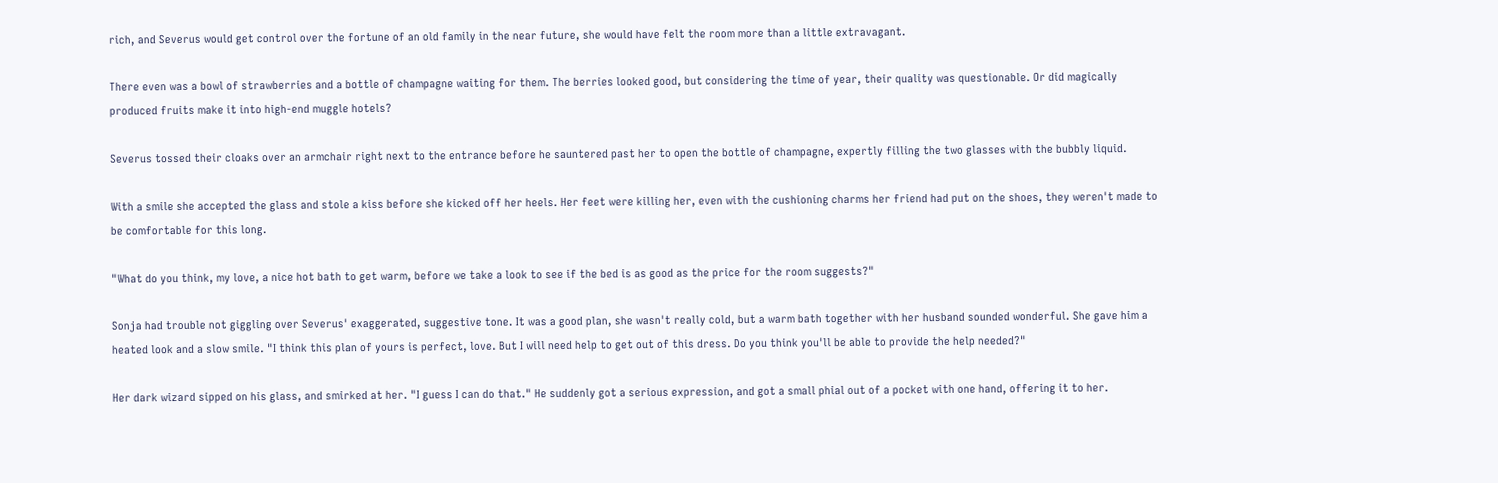rich, and Severus would get control over the fortune of an old family in the near future, she would have felt the room more than a little extravagant.

There even was a bowl of strawberries and a bottle of champagne waiting for them. The berries looked good, but considering the time of year, their quality was questionable. Or did magically produced fruits make it into high-end muggle hotels?

Severus tossed their cloaks over an armchair right next to the entrance before he sauntered past her to open the bottle of champagne, expertly filling the two glasses with the bubbly liquid.

With a smile she accepted the glass and stole a kiss before she kicked off her heels. Her feet were killing her, even with the cushioning charms her friend had put on the shoes, they weren't made to be comfortable for this long.

"What do you think, my love, a nice hot bath to get warm, before we take a look to see if the bed is as good as the price for the room suggests?"

Sonja had trouble not giggling over Severus' exaggerated, suggestive tone. It was a good plan, she wasn't really cold, but a warm bath together with her husband sounded wonderful. She gave him a heated look and a slow smile. "I think this plan of yours is perfect, love. But I will need help to get out of this dress. Do you think you'll be able to provide the help needed?"

Her dark wizard sipped on his glass, and smirked at her. "I guess I can do that." He suddenly got a serious expression, and got a small phial out of a pocket with one hand, offering it to her.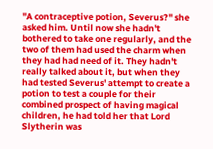"A contraceptive potion, Severus?" she asked him. Until now she hadn't bothered to take one regularly, and the two of them had used the charm when they had had need of it. They hadn't really talked about it, but when they had tested Severus' attempt to create a potion to test a couple for their combined prospect of having magical children, he had told her that Lord Slytherin was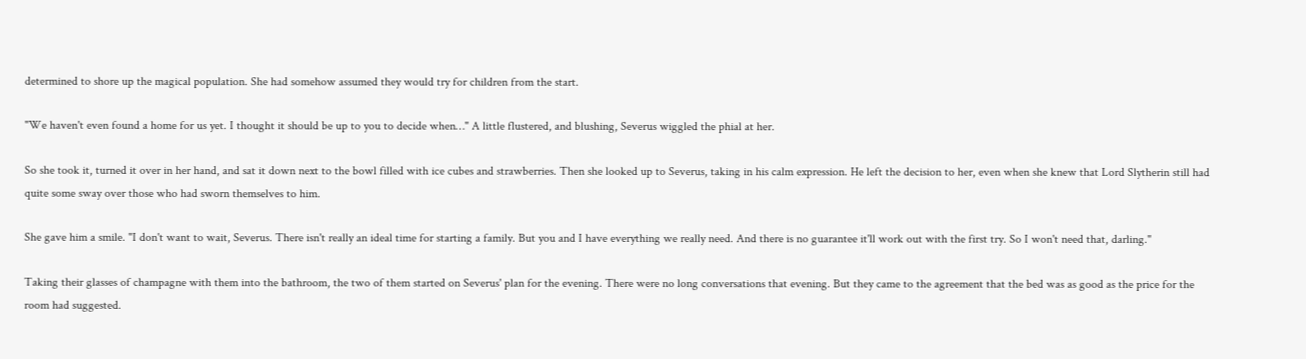determined to shore up the magical population. She had somehow assumed they would try for children from the start.

"We haven't even found a home for us yet. I thought it should be up to you to decide when…" A little flustered, and blushing, Severus wiggled the phial at her.

So she took it, turned it over in her hand, and sat it down next to the bowl filled with ice cubes and strawberries. Then she looked up to Severus, taking in his calm expression. He left the decision to her, even when she knew that Lord Slytherin still had quite some sway over those who had sworn themselves to him.

She gave him a smile. "I don't want to wait, Severus. There isn't really an ideal time for starting a family. But you and I have everything we really need. And there is no guarantee it'll work out with the first try. So I won't need that, darling."

Taking their glasses of champagne with them into the bathroom, the two of them started on Severus' plan for the evening. There were no long conversations that evening. But they came to the agreement that the bed was as good as the price for the room had suggested.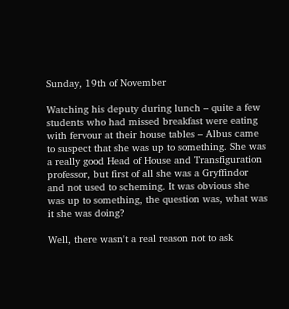Sunday, 19th of November

Watching his deputy during lunch – quite a few students who had missed breakfast were eating with fervour at their house tables – Albus came to suspect that she was up to something. She was a really good Head of House and Transfiguration professor, but first of all she was a Gryffindor and not used to scheming. It was obvious she was up to something, the question was, what was it she was doing?

Well, there wasn't a real reason not to ask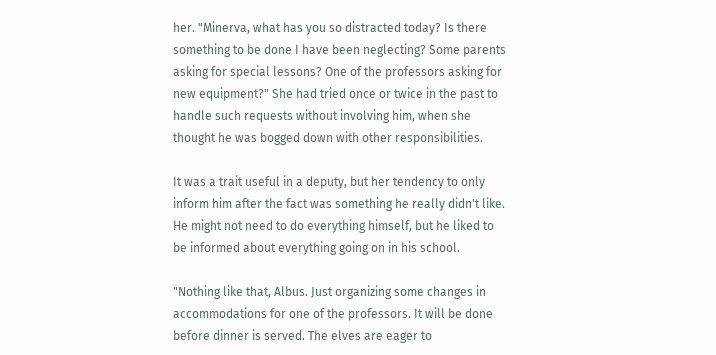her. "Minerva, what has you so distracted today? Is there something to be done I have been neglecting? Some parents asking for special lessons? One of the professors asking for new equipment?" She had tried once or twice in the past to handle such requests without involving him, when she thought he was bogged down with other responsibilities.

It was a trait useful in a deputy, but her tendency to only inform him after the fact was something he really didn't like. He might not need to do everything himself, but he liked to be informed about everything going on in his school.

"Nothing like that, Albus. Just organizing some changes in accommodations for one of the professors. It will be done before dinner is served. The elves are eager to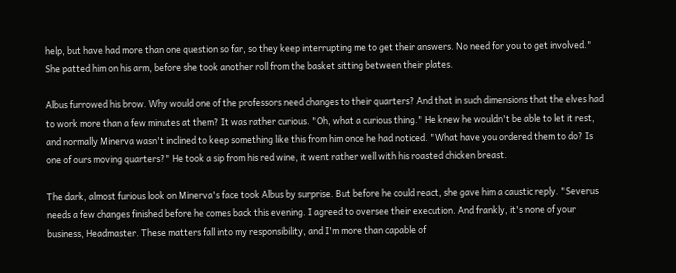help, but have had more than one question so far, so they keep interrupting me to get their answers. No need for you to get involved." She patted him on his arm, before she took another roll from the basket sitting between their plates.

Albus furrowed his brow. Why would one of the professors need changes to their quarters? And that in such dimensions that the elves had to work more than a few minutes at them? It was rather curious. "Oh, what a curious thing." He knew he wouldn't be able to let it rest, and normally Minerva wasn't inclined to keep something like this from him once he had noticed. "What have you ordered them to do? Is one of ours moving quarters?" He took a sip from his red wine, it went rather well with his roasted chicken breast.

The dark, almost furious look on Minerva's face took Albus by surprise. But before he could react, she gave him a caustic reply. "Severus needs a few changes finished before he comes back this evening. I agreed to oversee their execution. And frankly, it's none of your business, Headmaster. These matters fall into my responsibility, and I'm more than capable of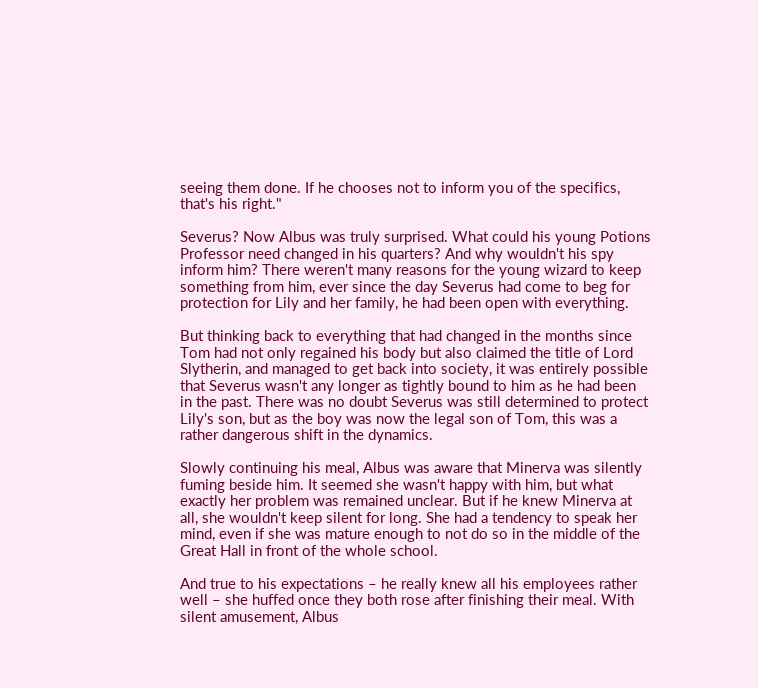seeing them done. If he chooses not to inform you of the specifics, that's his right."

Severus? Now Albus was truly surprised. What could his young Potions Professor need changed in his quarters? And why wouldn't his spy inform him? There weren't many reasons for the young wizard to keep something from him, ever since the day Severus had come to beg for protection for Lily and her family, he had been open with everything.

But thinking back to everything that had changed in the months since Tom had not only regained his body but also claimed the title of Lord Slytherin, and managed to get back into society, it was entirely possible that Severus wasn't any longer as tightly bound to him as he had been in the past. There was no doubt Severus was still determined to protect Lily's son, but as the boy was now the legal son of Tom, this was a rather dangerous shift in the dynamics.

Slowly continuing his meal, Albus was aware that Minerva was silently fuming beside him. It seemed she wasn't happy with him, but what exactly her problem was remained unclear. But if he knew Minerva at all, she wouldn't keep silent for long. She had a tendency to speak her mind, even if she was mature enough to not do so in the middle of the Great Hall in front of the whole school.

And true to his expectations – he really knew all his employees rather well – she huffed once they both rose after finishing their meal. With silent amusement, Albus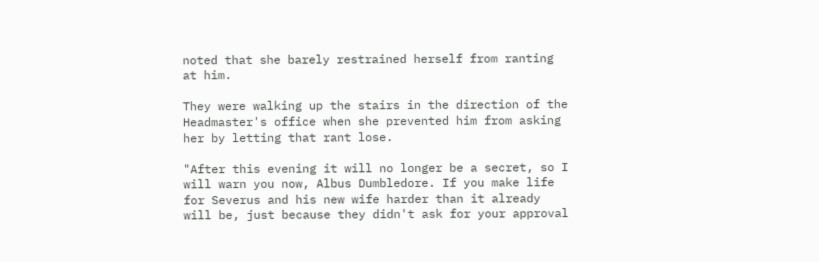noted that she barely restrained herself from ranting at him.

They were walking up the stairs in the direction of the Headmaster's office when she prevented him from asking her by letting that rant lose.

"After this evening it will no longer be a secret, so I will warn you now, Albus Dumbledore. If you make life for Severus and his new wife harder than it already will be, just because they didn't ask for your approval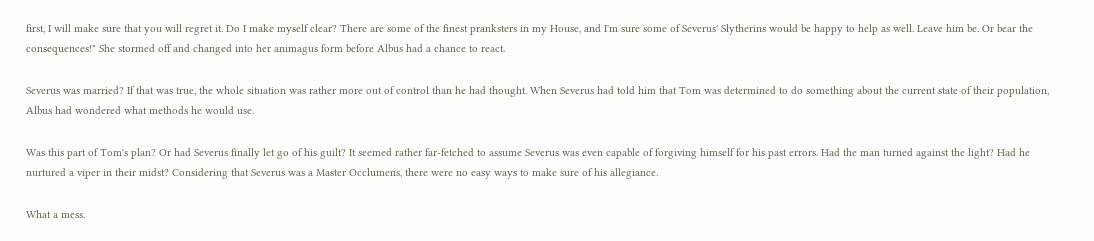first, I will make sure that you will regret it. Do I make myself clear? There are some of the finest pranksters in my House, and I'm sure some of Severus' Slytherins would be happy to help as well. Leave him be. Or bear the consequences!" She stormed off and changed into her animagus form before Albus had a chance to react.

Severus was married? If that was true, the whole situation was rather more out of control than he had thought. When Severus had told him that Tom was determined to do something about the current state of their population, Albus had wondered what methods he would use.

Was this part of Tom's plan? Or had Severus finally let go of his guilt? It seemed rather far-fetched to assume Severus was even capable of forgiving himself for his past errors. Had the man turned against the light? Had he nurtured a viper in their midst? Considering that Severus was a Master Occlumens, there were no easy ways to make sure of his allegiance.

What a mess.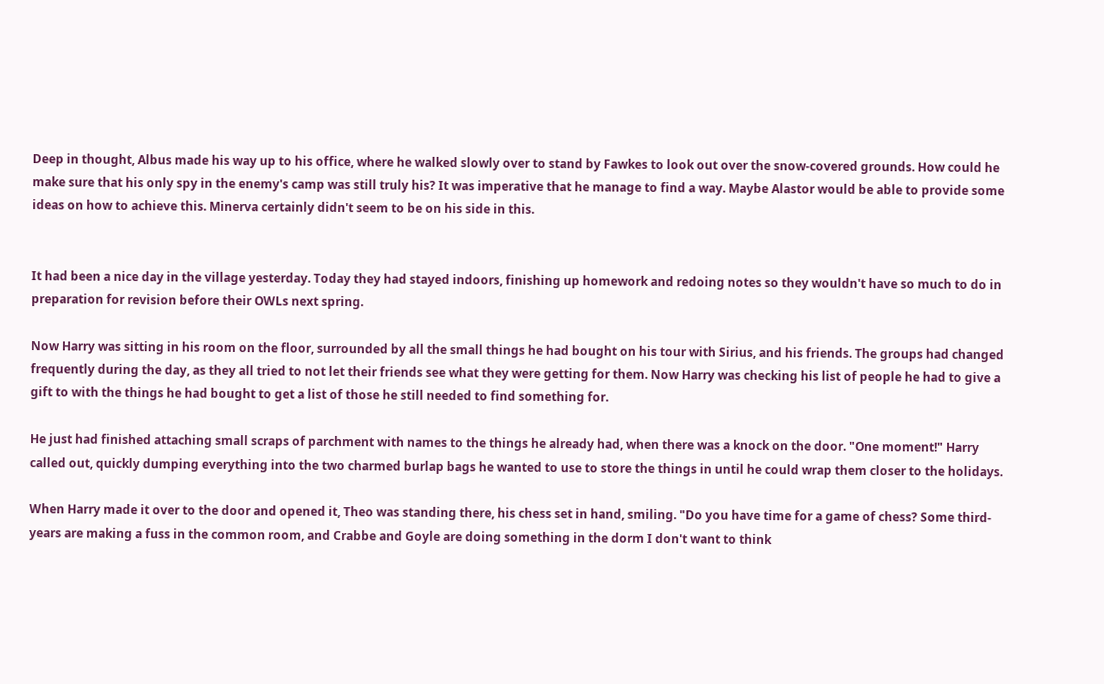Deep in thought, Albus made his way up to his office, where he walked slowly over to stand by Fawkes to look out over the snow-covered grounds. How could he make sure that his only spy in the enemy's camp was still truly his? It was imperative that he manage to find a way. Maybe Alastor would be able to provide some ideas on how to achieve this. Minerva certainly didn't seem to be on his side in this.


It had been a nice day in the village yesterday. Today they had stayed indoors, finishing up homework and redoing notes so they wouldn't have so much to do in preparation for revision before their OWLs next spring.

Now Harry was sitting in his room on the floor, surrounded by all the small things he had bought on his tour with Sirius, and his friends. The groups had changed frequently during the day, as they all tried to not let their friends see what they were getting for them. Now Harry was checking his list of people he had to give a gift to with the things he had bought to get a list of those he still needed to find something for.

He just had finished attaching small scraps of parchment with names to the things he already had, when there was a knock on the door. "One moment!" Harry called out, quickly dumping everything into the two charmed burlap bags he wanted to use to store the things in until he could wrap them closer to the holidays.

When Harry made it over to the door and opened it, Theo was standing there, his chess set in hand, smiling. "Do you have time for a game of chess? Some third-years are making a fuss in the common room, and Crabbe and Goyle are doing something in the dorm I don't want to think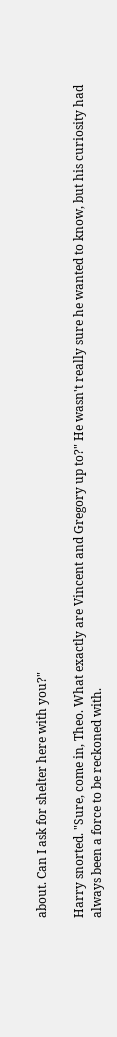about. Can I ask for shelter here with you?"

Harry snorted. "Sure, come in, Theo. What exactly are Vincent and Gregory up to?" He wasn't really sure he wanted to know, but his curiosity had always been a force to be reckoned with.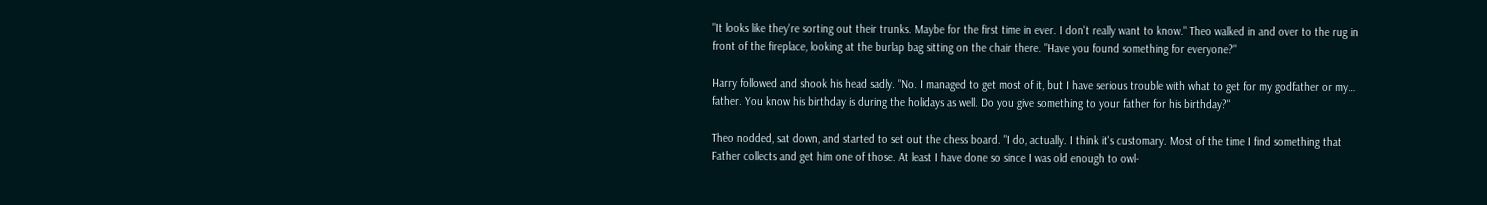"It looks like they're sorting out their trunks. Maybe for the first time in ever. I don't really want to know." Theo walked in and over to the rug in front of the fireplace, looking at the burlap bag sitting on the chair there. "Have you found something for everyone?"

Harry followed and shook his head sadly. "No. I managed to get most of it, but I have serious trouble with what to get for my godfather or my… father. You know his birthday is during the holidays as well. Do you give something to your father for his birthday?"

Theo nodded, sat down, and started to set out the chess board. "I do, actually. I think it's customary. Most of the time I find something that Father collects and get him one of those. At least I have done so since I was old enough to owl-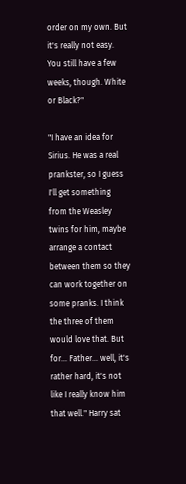order on my own. But it's really not easy. You still have a few weeks, though. White or Black?"

"I have an idea for Sirius. He was a real prankster, so I guess I'll get something from the Weasley twins for him, maybe arrange a contact between them so they can work together on some pranks. I think the three of them would love that. But for… Father… well, it's rather hard, it's not like I really know him that well." Harry sat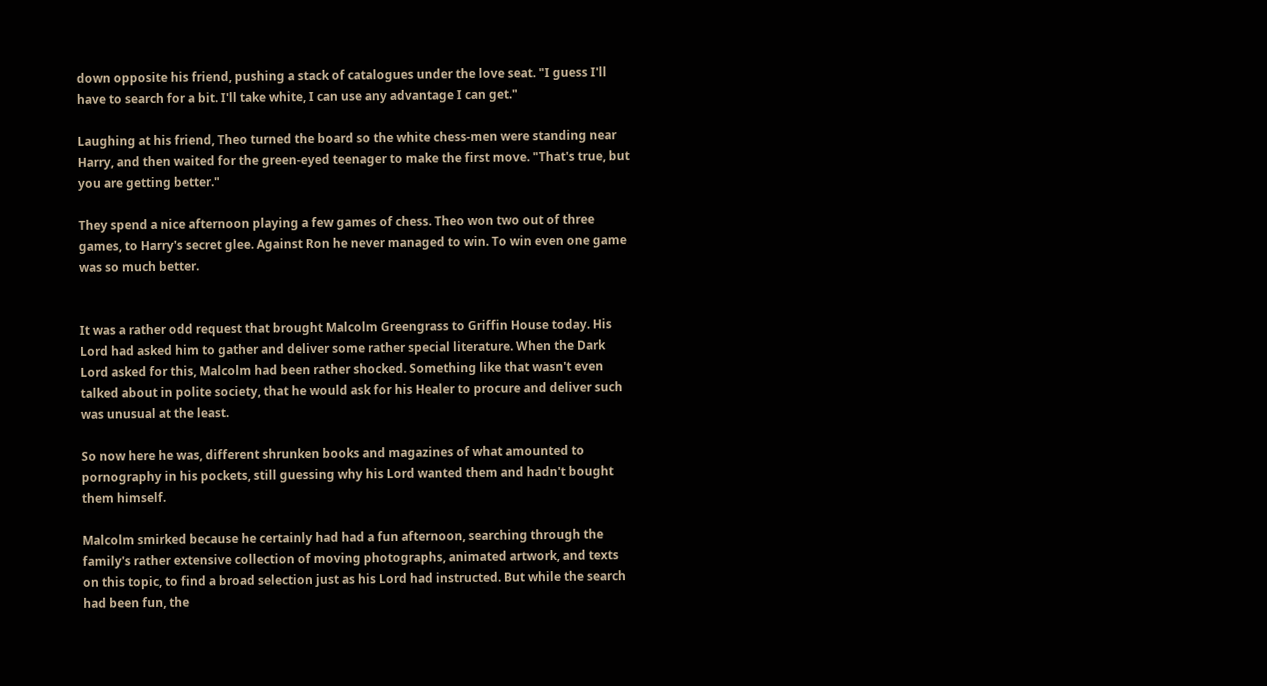down opposite his friend, pushing a stack of catalogues under the love seat. "I guess I'll have to search for a bit. I'll take white, I can use any advantage I can get."

Laughing at his friend, Theo turned the board so the white chess-men were standing near Harry, and then waited for the green-eyed teenager to make the first move. "That's true, but you are getting better."

They spend a nice afternoon playing a few games of chess. Theo won two out of three games, to Harry's secret glee. Against Ron he never managed to win. To win even one game was so much better.


It was a rather odd request that brought Malcolm Greengrass to Griffin House today. His Lord had asked him to gather and deliver some rather special literature. When the Dark Lord asked for this, Malcolm had been rather shocked. Something like that wasn't even talked about in polite society, that he would ask for his Healer to procure and deliver such was unusual at the least.

So now here he was, different shrunken books and magazines of what amounted to pornography in his pockets, still guessing why his Lord wanted them and hadn't bought them himself.

Malcolm smirked because he certainly had had a fun afternoon, searching through the family's rather extensive collection of moving photographs, animated artwork, and texts on this topic, to find a broad selection just as his Lord had instructed. But while the search had been fun, the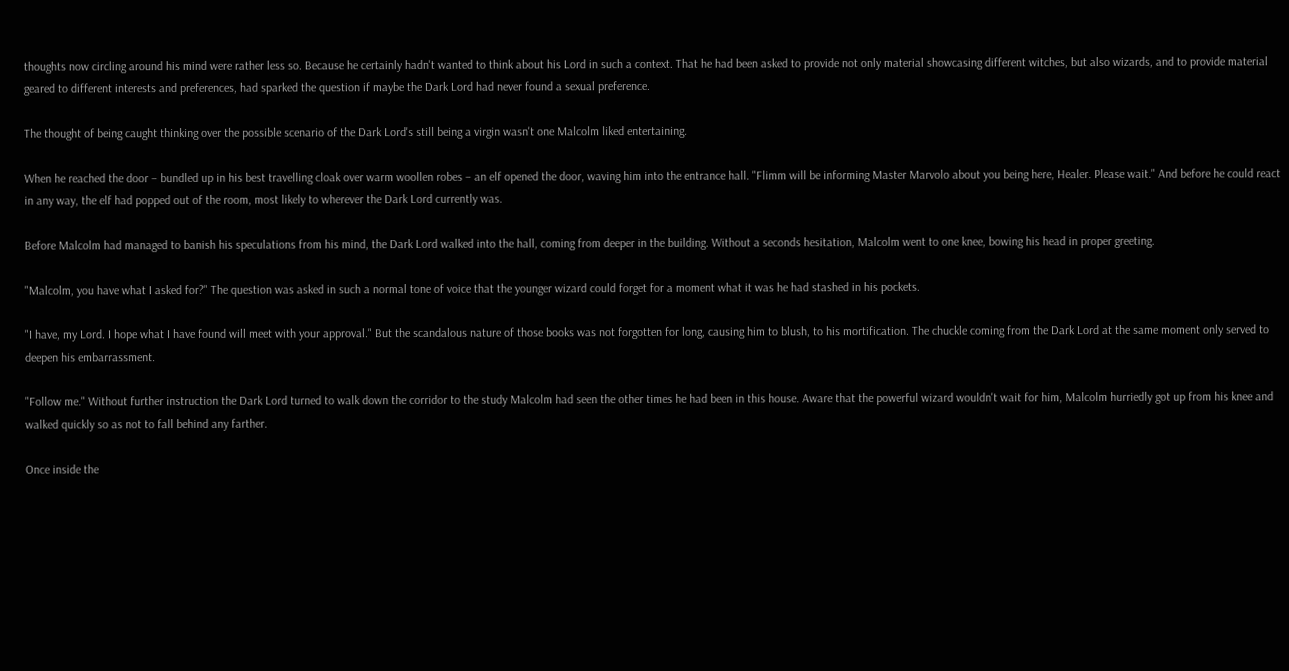thoughts now circling around his mind were rather less so. Because he certainly hadn't wanted to think about his Lord in such a context. That he had been asked to provide not only material showcasing different witches, but also wizards, and to provide material geared to different interests and preferences, had sparked the question if maybe the Dark Lord had never found a sexual preference.

The thought of being caught thinking over the possible scenario of the Dark Lord's still being a virgin wasn't one Malcolm liked entertaining.

When he reached the door – bundled up in his best travelling cloak over warm woollen robes – an elf opened the door, waving him into the entrance hall. "Flimm will be informing Master Marvolo about you being here, Healer. Please wait." And before he could react in any way, the elf had popped out of the room, most likely to wherever the Dark Lord currently was.

Before Malcolm had managed to banish his speculations from his mind, the Dark Lord walked into the hall, coming from deeper in the building. Without a seconds hesitation, Malcolm went to one knee, bowing his head in proper greeting.

"Malcolm, you have what I asked for?" The question was asked in such a normal tone of voice that the younger wizard could forget for a moment what it was he had stashed in his pockets.

"I have, my Lord. I hope what I have found will meet with your approval." But the scandalous nature of those books was not forgotten for long, causing him to blush, to his mortification. The chuckle coming from the Dark Lord at the same moment only served to deepen his embarrassment.

"Follow me." Without further instruction the Dark Lord turned to walk down the corridor to the study Malcolm had seen the other times he had been in this house. Aware that the powerful wizard wouldn't wait for him, Malcolm hurriedly got up from his knee and walked quickly so as not to fall behind any farther.

Once inside the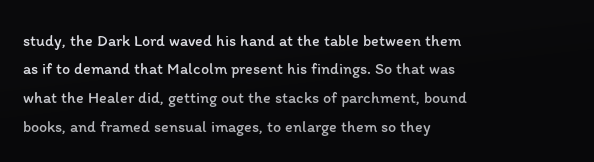study, the Dark Lord waved his hand at the table between them as if to demand that Malcolm present his findings. So that was what the Healer did, getting out the stacks of parchment, bound books, and framed sensual images, to enlarge them so they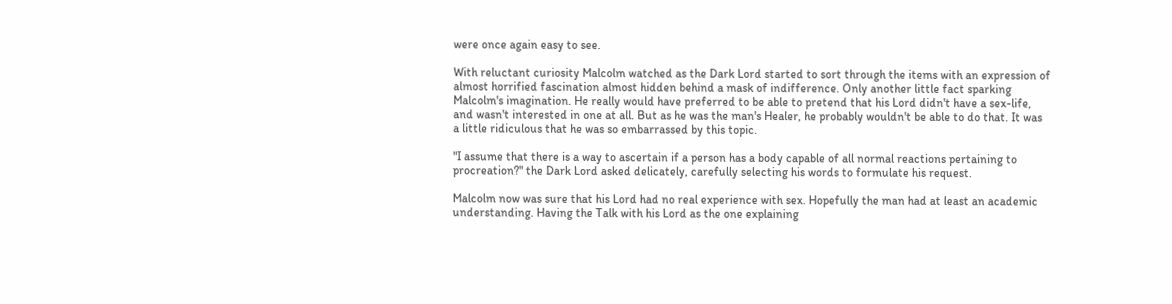were once again easy to see.

With reluctant curiosity Malcolm watched as the Dark Lord started to sort through the items with an expression of almost horrified fascination almost hidden behind a mask of indifference. Only another little fact sparking Malcolm's imagination. He really would have preferred to be able to pretend that his Lord didn't have a sex-life, and wasn't interested in one at all. But as he was the man's Healer, he probably wouldn't be able to do that. It was a little ridiculous that he was so embarrassed by this topic.

"I assume that there is a way to ascertain if a person has a body capable of all normal reactions pertaining to procreation?" the Dark Lord asked delicately, carefully selecting his words to formulate his request.

Malcolm now was sure that his Lord had no real experience with sex. Hopefully the man had at least an academic understanding. Having the Talk with his Lord as the one explaining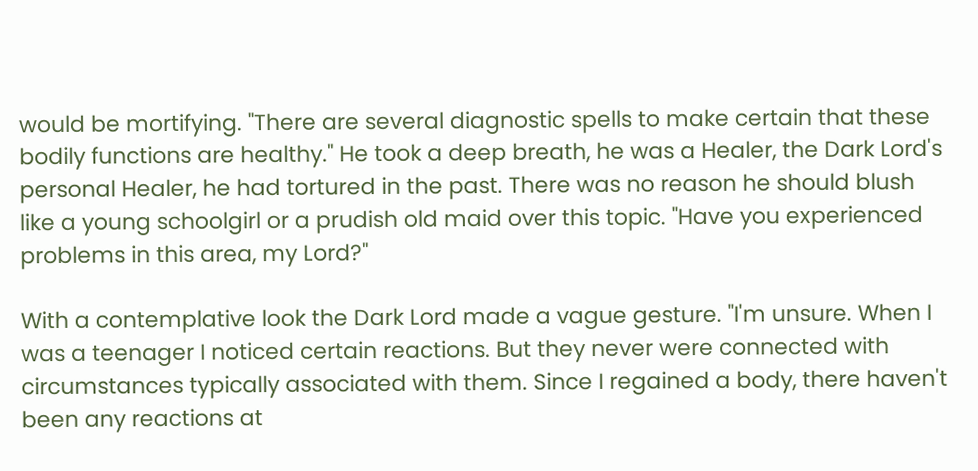would be mortifying. "There are several diagnostic spells to make certain that these bodily functions are healthy." He took a deep breath, he was a Healer, the Dark Lord's personal Healer, he had tortured in the past. There was no reason he should blush like a young schoolgirl or a prudish old maid over this topic. "Have you experienced problems in this area, my Lord?"

With a contemplative look the Dark Lord made a vague gesture. "I'm unsure. When I was a teenager I noticed certain reactions. But they never were connected with circumstances typically associated with them. Since I regained a body, there haven't been any reactions at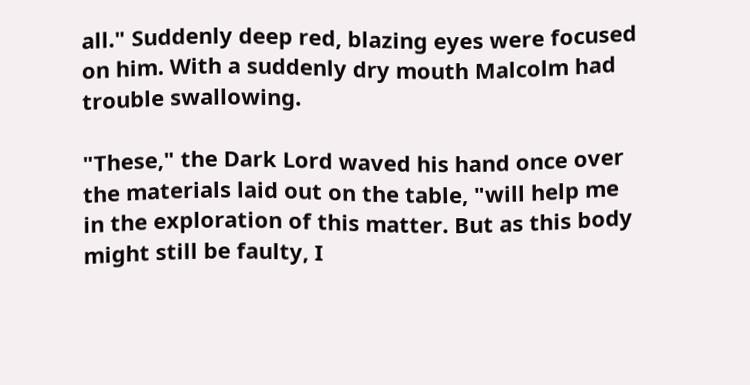all." Suddenly deep red, blazing eyes were focused on him. With a suddenly dry mouth Malcolm had trouble swallowing.

"These," the Dark Lord waved his hand once over the materials laid out on the table, "will help me in the exploration of this matter. But as this body might still be faulty, I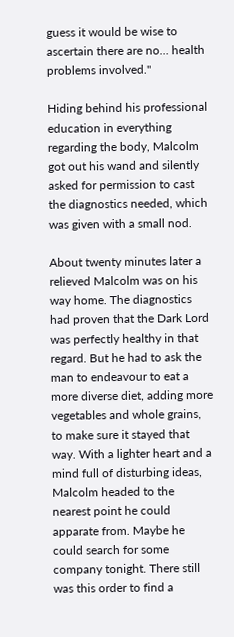guess it would be wise to ascertain there are no… health problems involved."

Hiding behind his professional education in everything regarding the body, Malcolm got out his wand and silently asked for permission to cast the diagnostics needed, which was given with a small nod.

About twenty minutes later a relieved Malcolm was on his way home. The diagnostics had proven that the Dark Lord was perfectly healthy in that regard. But he had to ask the man to endeavour to eat a more diverse diet, adding more vegetables and whole grains, to make sure it stayed that way. With a lighter heart and a mind full of disturbing ideas, Malcolm headed to the nearest point he could apparate from. Maybe he could search for some company tonight. There still was this order to find a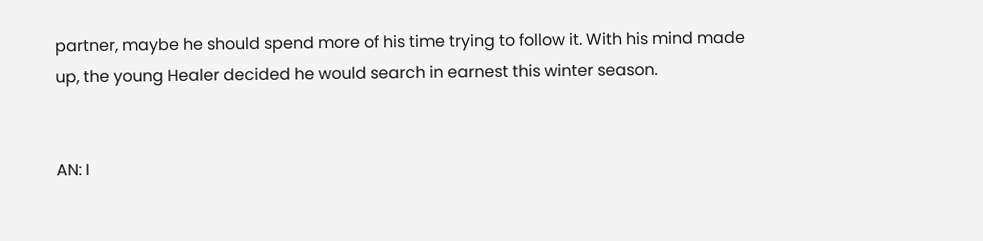partner, maybe he should spend more of his time trying to follow it. With his mind made up, the young Healer decided he would search in earnest this winter season.


AN: I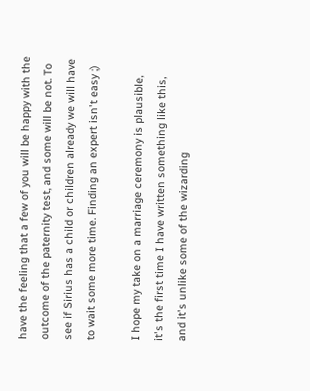have the feeling that a few of you will be happy with the outcome of the paternity test, and some will be not. To see if Sirius has a child or children already we will have to wait some more time. Finding an expert isn't easy ;)

I hope my take on a marriage ceremony is plausible, it's the first time I have written something like this, and it's unlike some of the wizarding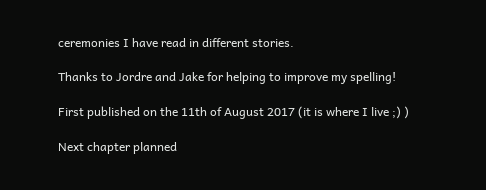ceremonies I have read in different stories.

Thanks to Jordre and Jake for helping to improve my spelling!

First published on the 11th of August 2017 (it is where I live ;) )

Next chapter planned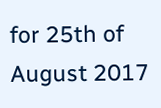for 25th of August 2017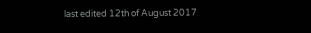last edited 12th of August 2017